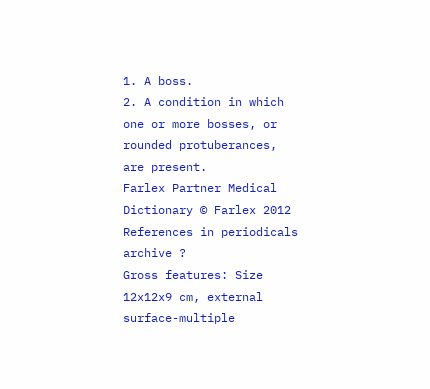1. A boss.
2. A condition in which one or more bosses, or rounded protuberances, are present.
Farlex Partner Medical Dictionary © Farlex 2012
References in periodicals archive ?
Gross features: Size 12x12x9 cm, external surface-multiple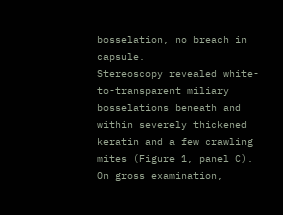bosselation, no breach in capsule.
Stereoscopy revealed white-to-transparent miliary bosselations beneath and within severely thickened keratin and a few crawling mites (Figure 1, panel C).
On gross examination,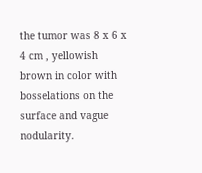the tumor was 8 x 6 x 4 cm , yellowish brown in color with bosselations on the surface and vague nodularity.